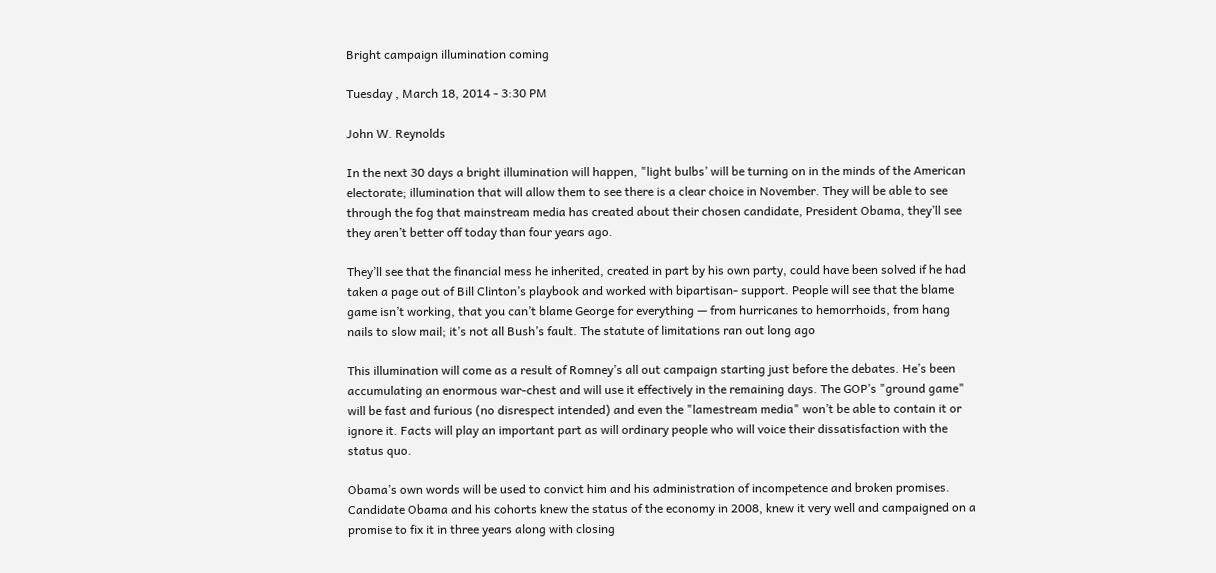Bright campaign illumination coming

Tuesday , March 18, 2014 - 3:30 PM

John W. Reynolds

In the next 30 days a bright illumination will happen, "light bulbs’ will be turning on in the minds of the American electorate; illumination that will allow them to see there is a clear choice in November. They will be able to see through the fog that mainstream media has created about their chosen candidate, President Obama, they’ll see they aren’t better off today than four years ago.

They’ll see that the financial mess he inherited, created in part by his own party, could have been solved if he had taken a page out of Bill Clinton’s playbook and worked with bipartisan- support. People will see that the blame game isn’t working, that you can’t blame George for everything — from hurricanes to hemorrhoids, from hang nails to slow mail; it’s not all Bush’s fault. The statute of limitations ran out long ago

This illumination will come as a result of Romney’s all out campaign starting just before the debates. He’s been accumulating an enormous war-chest and will use it effectively in the remaining days. The GOP’s "ground game" will be fast and furious (no disrespect intended) and even the "lamestream media" won’t be able to contain it or ignore it. Facts will play an important part as will ordinary people who will voice their dissatisfaction with the status quo.

Obama’s own words will be used to convict him and his administration of incompetence and broken promises. Candidate Obama and his cohorts knew the status of the economy in 2008, knew it very well and campaigned on a promise to fix it in three years along with closing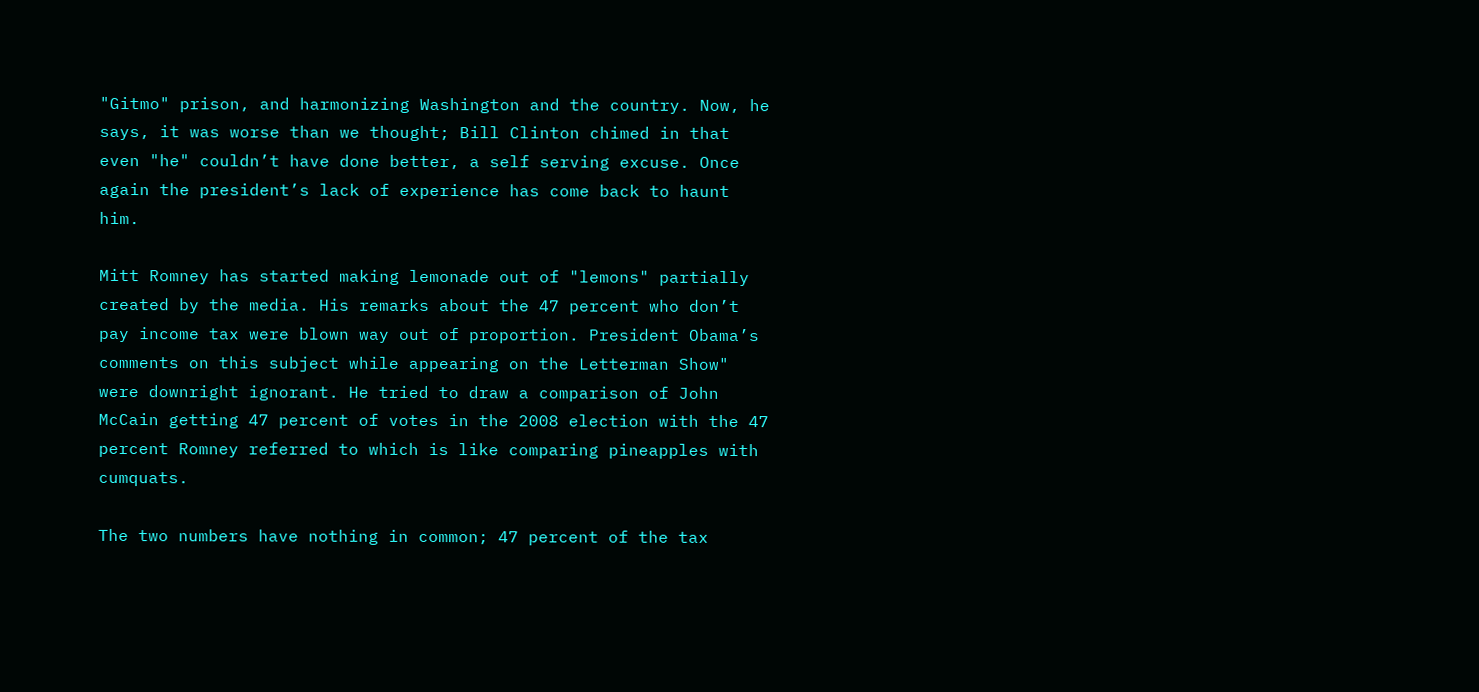"Gitmo" prison, and harmonizing Washington and the country. Now, he says, it was worse than we thought; Bill Clinton chimed in that even "he" couldn’t have done better, a self serving excuse. Once again the president’s lack of experience has come back to haunt him.

Mitt Romney has started making lemonade out of "lemons" partially created by the media. His remarks about the 47 percent who don’t pay income tax were blown way out of proportion. President Obama’s comments on this subject while appearing on the Letterman Show" were downright ignorant. He tried to draw a comparison of John McCain getting 47 percent of votes in the 2008 election with the 47 percent Romney referred to which is like comparing pineapples with cumquats.

The two numbers have nothing in common; 47 percent of the tax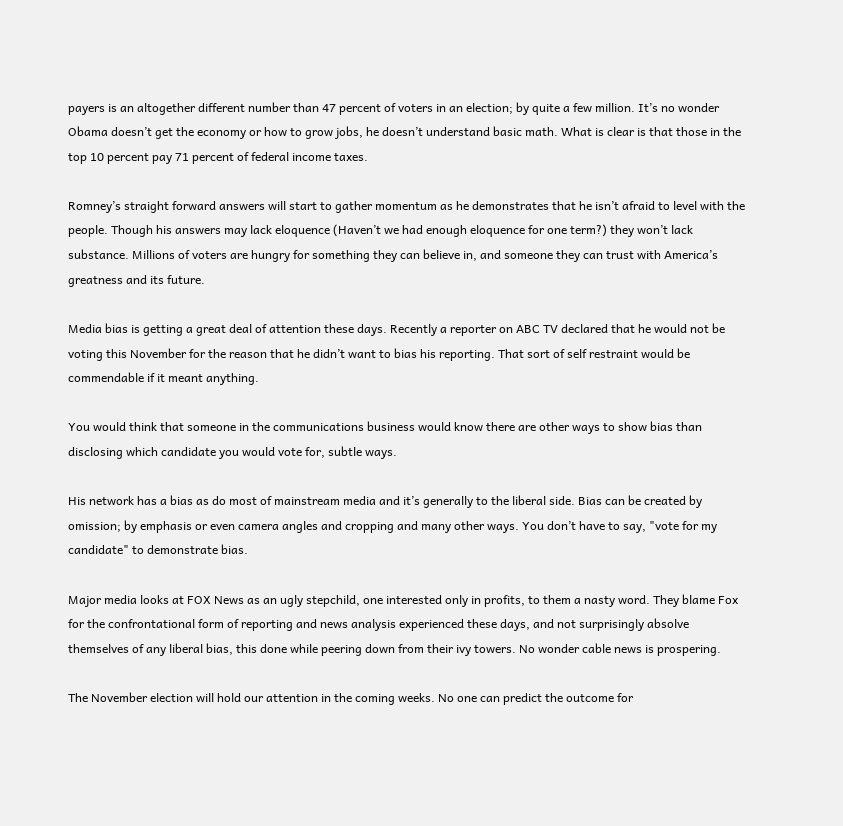payers is an altogether different number than 47 percent of voters in an election; by quite a few million. It’s no wonder Obama doesn’t get the economy or how to grow jobs, he doesn’t understand basic math. What is clear is that those in the top 10 percent pay 71 percent of federal income taxes.

Romney’s straight forward answers will start to gather momentum as he demonstrates that he isn’t afraid to level with the people. Though his answers may lack eloquence (Haven’t we had enough eloquence for one term?) they won’t lack substance. Millions of voters are hungry for something they can believe in, and someone they can trust with America’s greatness and its future.

Media bias is getting a great deal of attention these days. Recently a reporter on ABC TV declared that he would not be voting this November for the reason that he didn’t want to bias his reporting. That sort of self restraint would be commendable if it meant anything.

You would think that someone in the communications business would know there are other ways to show bias than disclosing which candidate you would vote for, subtle ways.

His network has a bias as do most of mainstream media and it’s generally to the liberal side. Bias can be created by omission; by emphasis or even camera angles and cropping and many other ways. You don’t have to say, "vote for my candidate" to demonstrate bias.

Major media looks at FOX News as an ugly stepchild, one interested only in profits, to them a nasty word. They blame Fox for the confrontational form of reporting and news analysis experienced these days, and not surprisingly absolve themselves of any liberal bias, this done while peering down from their ivy towers. No wonder cable news is prospering.

The November election will hold our attention in the coming weeks. No one can predict the outcome for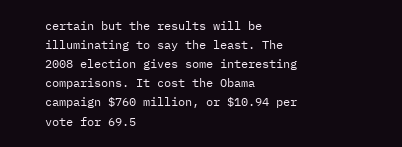certain but the results will be illuminating to say the least. The 2008 election gives some interesting comparisons. It cost the Obama campaign $760 million, or $10.94 per vote for 69.5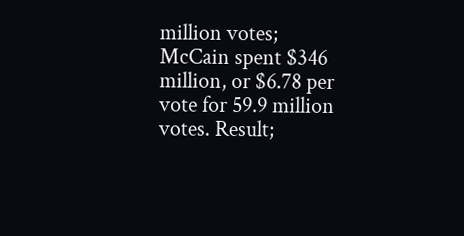million votes; McCain spent $346 million, or $6.78 per vote for 59.9 million votes. Result;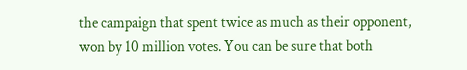the campaign that spent twice as much as their opponent, won by 10 million votes. You can be sure that both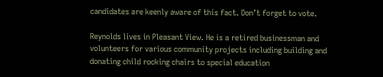candidates are keenly aware of this fact. Don’t forget to vote.

Reynolds lives in Pleasant View. He is a retired businessman and volunteers for various community projects including building and donating child rocking chairs to special education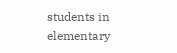students in elementary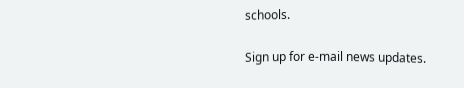schools.

Sign up for e-mail news updates.